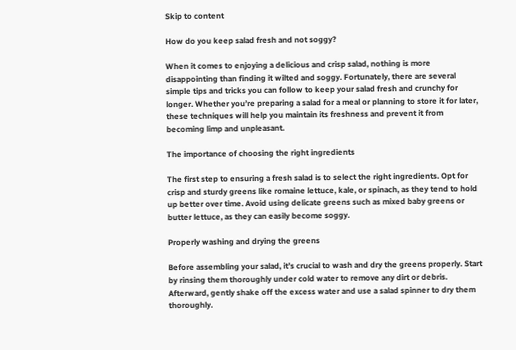Skip to content

How do you keep salad fresh and not soggy?

When it comes to enjoying a delicious and crisp salad, nothing is more disappointing than finding it wilted and soggy. Fortunately, there are several simple tips and tricks you can follow to keep your salad fresh and crunchy for longer. Whether you’re preparing a salad for a meal or planning to store it for later, these techniques will help you maintain its freshness and prevent it from becoming limp and unpleasant.

The importance of choosing the right ingredients

The first step to ensuring a fresh salad is to select the right ingredients. Opt for crisp and sturdy greens like romaine lettuce, kale, or spinach, as they tend to hold up better over time. Avoid using delicate greens such as mixed baby greens or butter lettuce, as they can easily become soggy.

Properly washing and drying the greens

Before assembling your salad, it’s crucial to wash and dry the greens properly. Start by rinsing them thoroughly under cold water to remove any dirt or debris. Afterward, gently shake off the excess water and use a salad spinner to dry them thoroughly.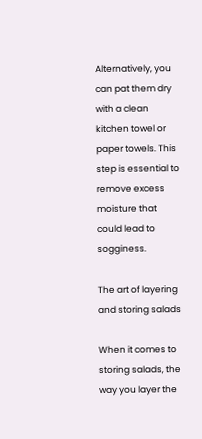Alternatively, you can pat them dry with a clean kitchen towel or paper towels. This step is essential to remove excess moisture that could lead to sogginess.

The art of layering and storing salads

When it comes to storing salads, the way you layer the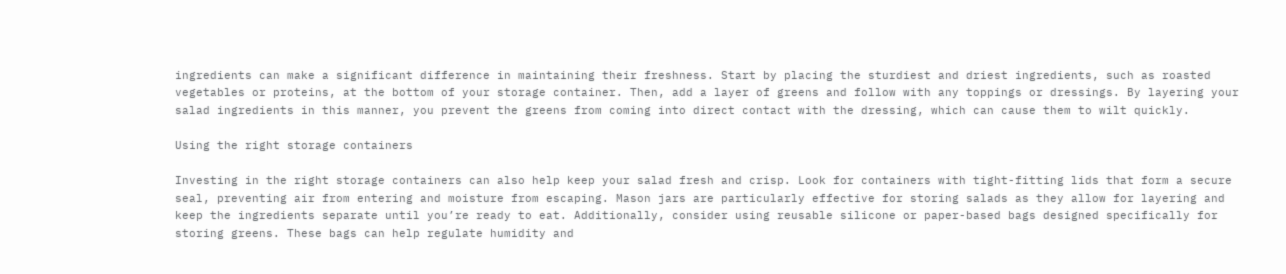ingredients can make a significant difference in maintaining their freshness. Start by placing the sturdiest and driest ingredients, such as roasted vegetables or proteins, at the bottom of your storage container. Then, add a layer of greens and follow with any toppings or dressings. By layering your salad ingredients in this manner, you prevent the greens from coming into direct contact with the dressing, which can cause them to wilt quickly.

Using the right storage containers

Investing in the right storage containers can also help keep your salad fresh and crisp. Look for containers with tight-fitting lids that form a secure seal, preventing air from entering and moisture from escaping. Mason jars are particularly effective for storing salads as they allow for layering and keep the ingredients separate until you’re ready to eat. Additionally, consider using reusable silicone or paper-based bags designed specifically for storing greens. These bags can help regulate humidity and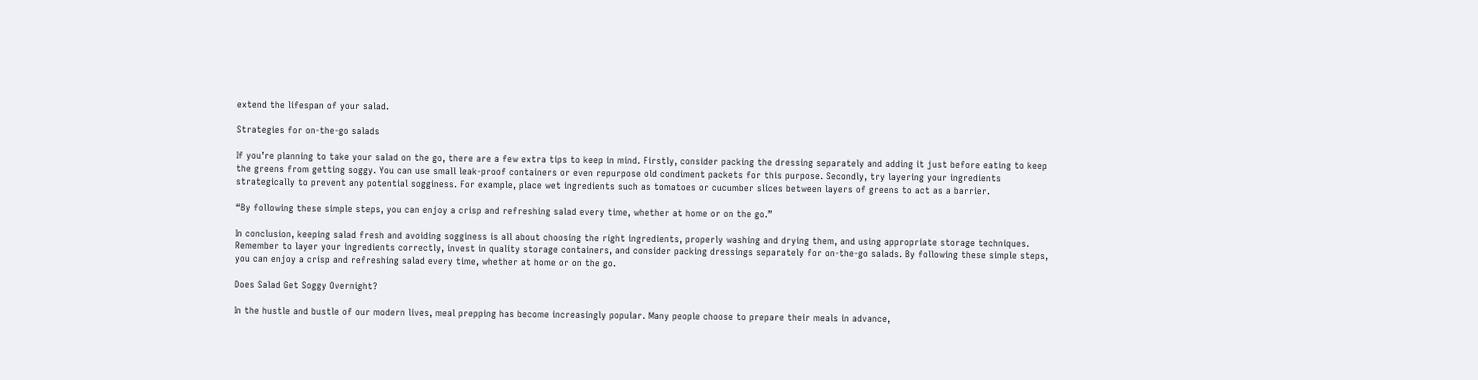extend the lifespan of your salad.

Strategies for on-the-go salads

If you’re planning to take your salad on the go, there are a few extra tips to keep in mind. Firstly, consider packing the dressing separately and adding it just before eating to keep the greens from getting soggy. You can use small leak-proof containers or even repurpose old condiment packets for this purpose. Secondly, try layering your ingredients strategically to prevent any potential sogginess. For example, place wet ingredients such as tomatoes or cucumber slices between layers of greens to act as a barrier.

“By following these simple steps, you can enjoy a crisp and refreshing salad every time, whether at home or on the go.”

In conclusion, keeping salad fresh and avoiding sogginess is all about choosing the right ingredients, properly washing and drying them, and using appropriate storage techniques. Remember to layer your ingredients correctly, invest in quality storage containers, and consider packing dressings separately for on-the-go salads. By following these simple steps, you can enjoy a crisp and refreshing salad every time, whether at home or on the go.

Does Salad Get Soggy Overnight?

In the hustle and bustle of our modern lives, meal prepping has become increasingly popular. Many people choose to prepare their meals in advance,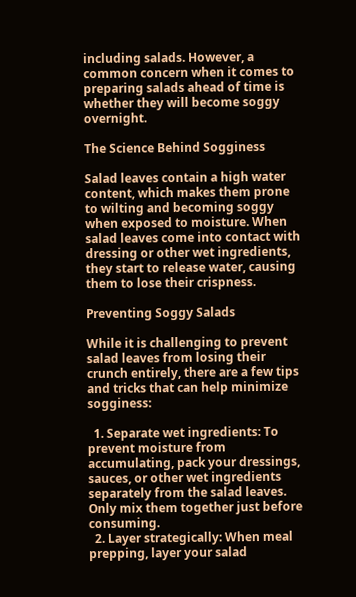including salads. However, a common concern when it comes to preparing salads ahead of time is whether they will become soggy overnight.

The Science Behind Sogginess

Salad leaves contain a high water content, which makes them prone to wilting and becoming soggy when exposed to moisture. When salad leaves come into contact with dressing or other wet ingredients, they start to release water, causing them to lose their crispness.

Preventing Soggy Salads

While it is challenging to prevent salad leaves from losing their crunch entirely, there are a few tips and tricks that can help minimize sogginess:

  1. Separate wet ingredients: To prevent moisture from accumulating, pack your dressings, sauces, or other wet ingredients separately from the salad leaves. Only mix them together just before consuming.
  2. Layer strategically: When meal prepping, layer your salad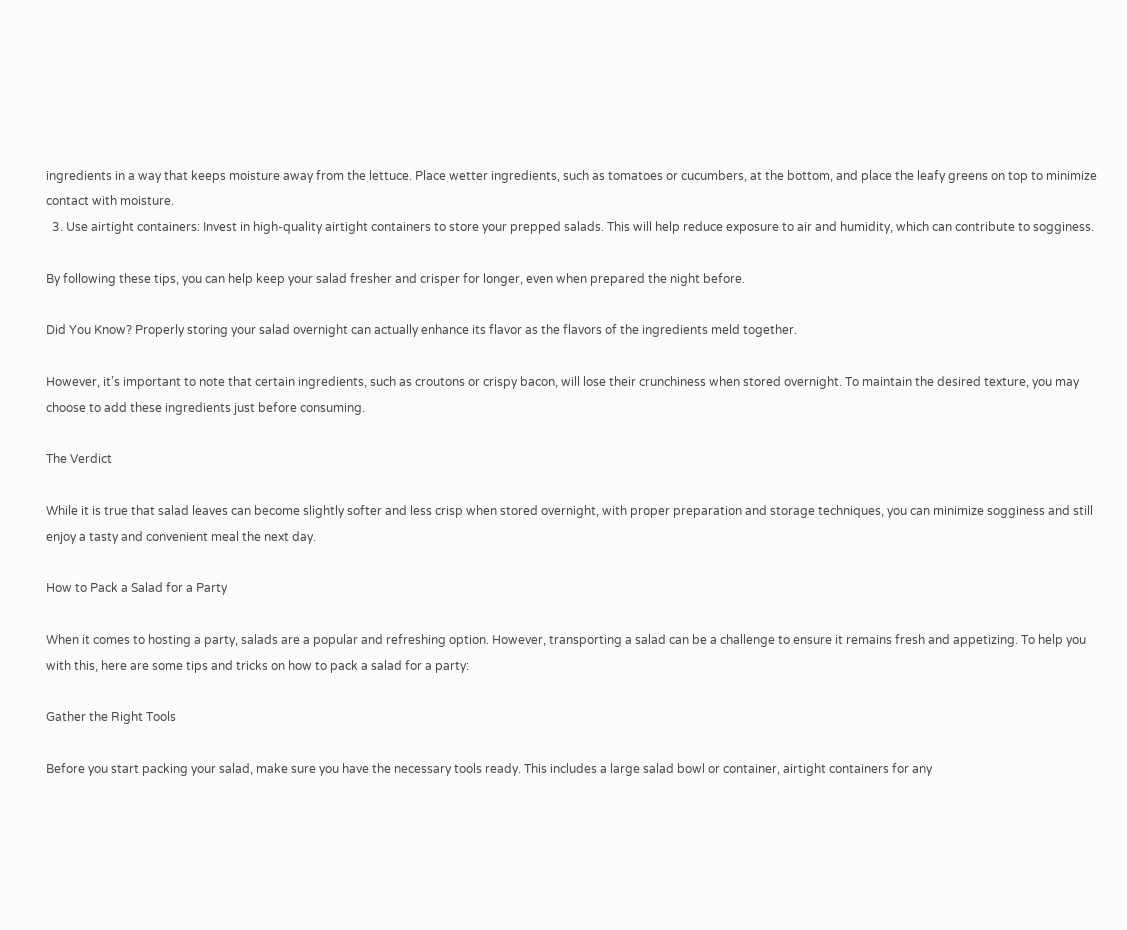ingredients in a way that keeps moisture away from the lettuce. Place wetter ingredients, such as tomatoes or cucumbers, at the bottom, and place the leafy greens on top to minimize contact with moisture.
  3. Use airtight containers: Invest in high-quality airtight containers to store your prepped salads. This will help reduce exposure to air and humidity, which can contribute to sogginess.

By following these tips, you can help keep your salad fresher and crisper for longer, even when prepared the night before.

Did You Know? Properly storing your salad overnight can actually enhance its flavor as the flavors of the ingredients meld together.

However, it’s important to note that certain ingredients, such as croutons or crispy bacon, will lose their crunchiness when stored overnight. To maintain the desired texture, you may choose to add these ingredients just before consuming.

The Verdict

While it is true that salad leaves can become slightly softer and less crisp when stored overnight, with proper preparation and storage techniques, you can minimize sogginess and still enjoy a tasty and convenient meal the next day.

How to Pack a Salad for a Party

When it comes to hosting a party, salads are a popular and refreshing option. However, transporting a salad can be a challenge to ensure it remains fresh and appetizing. To help you with this, here are some tips and tricks on how to pack a salad for a party:

Gather the Right Tools

Before you start packing your salad, make sure you have the necessary tools ready. This includes a large salad bowl or container, airtight containers for any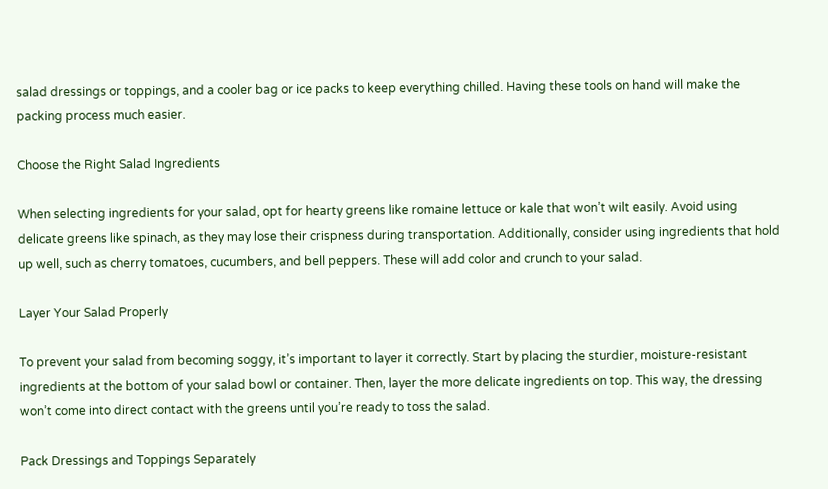salad dressings or toppings, and a cooler bag or ice packs to keep everything chilled. Having these tools on hand will make the packing process much easier.

Choose the Right Salad Ingredients

When selecting ingredients for your salad, opt for hearty greens like romaine lettuce or kale that won’t wilt easily. Avoid using delicate greens like spinach, as they may lose their crispness during transportation. Additionally, consider using ingredients that hold up well, such as cherry tomatoes, cucumbers, and bell peppers. These will add color and crunch to your salad.

Layer Your Salad Properly

To prevent your salad from becoming soggy, it’s important to layer it correctly. Start by placing the sturdier, moisture-resistant ingredients at the bottom of your salad bowl or container. Then, layer the more delicate ingredients on top. This way, the dressing won’t come into direct contact with the greens until you’re ready to toss the salad.

Pack Dressings and Toppings Separately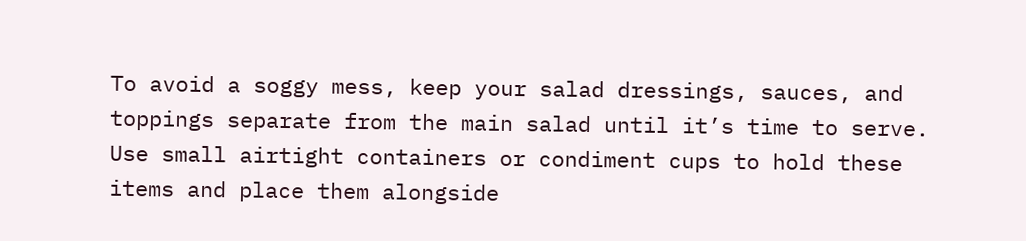To avoid a soggy mess, keep your salad dressings, sauces, and toppings separate from the main salad until it’s time to serve. Use small airtight containers or condiment cups to hold these items and place them alongside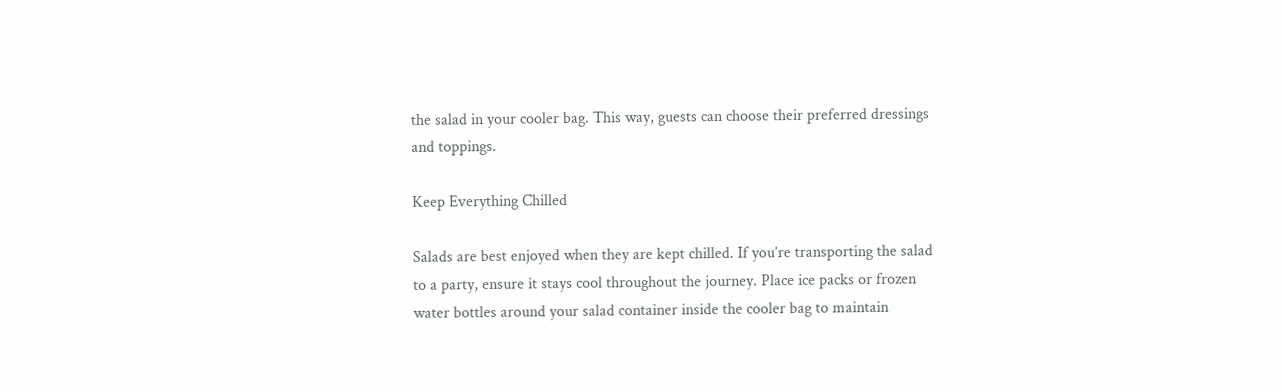the salad in your cooler bag. This way, guests can choose their preferred dressings and toppings.

Keep Everything Chilled

Salads are best enjoyed when they are kept chilled. If you’re transporting the salad to a party, ensure it stays cool throughout the journey. Place ice packs or frozen water bottles around your salad container inside the cooler bag to maintain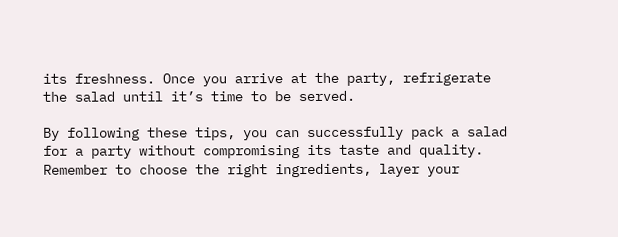its freshness. Once you arrive at the party, refrigerate the salad until it’s time to be served.

By following these tips, you can successfully pack a salad for a party without compromising its taste and quality. Remember to choose the right ingredients, layer your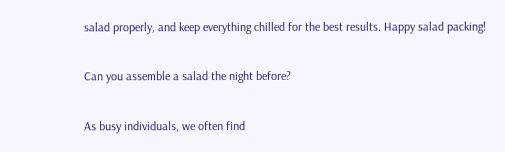salad properly, and keep everything chilled for the best results. Happy salad packing!

Can you assemble a salad the night before?

As busy individuals, we often find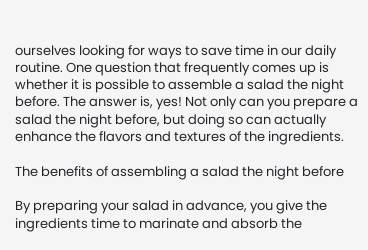ourselves looking for ways to save time in our daily routine. One question that frequently comes up is whether it is possible to assemble a salad the night before. The answer is, yes! Not only can you prepare a salad the night before, but doing so can actually enhance the flavors and textures of the ingredients.

The benefits of assembling a salad the night before

By preparing your salad in advance, you give the ingredients time to marinate and absorb the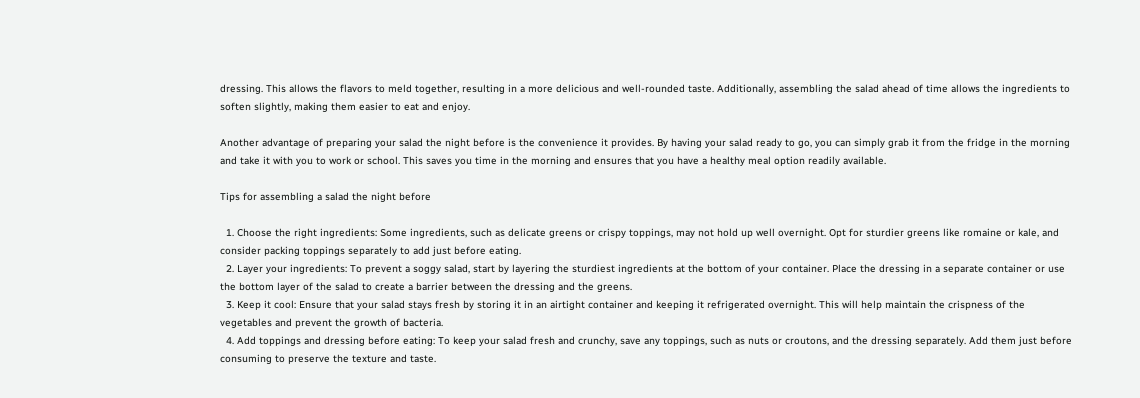dressing. This allows the flavors to meld together, resulting in a more delicious and well-rounded taste. Additionally, assembling the salad ahead of time allows the ingredients to soften slightly, making them easier to eat and enjoy.

Another advantage of preparing your salad the night before is the convenience it provides. By having your salad ready to go, you can simply grab it from the fridge in the morning and take it with you to work or school. This saves you time in the morning and ensures that you have a healthy meal option readily available.

Tips for assembling a salad the night before

  1. Choose the right ingredients: Some ingredients, such as delicate greens or crispy toppings, may not hold up well overnight. Opt for sturdier greens like romaine or kale, and consider packing toppings separately to add just before eating.
  2. Layer your ingredients: To prevent a soggy salad, start by layering the sturdiest ingredients at the bottom of your container. Place the dressing in a separate container or use the bottom layer of the salad to create a barrier between the dressing and the greens.
  3. Keep it cool: Ensure that your salad stays fresh by storing it in an airtight container and keeping it refrigerated overnight. This will help maintain the crispness of the vegetables and prevent the growth of bacteria.
  4. Add toppings and dressing before eating: To keep your salad fresh and crunchy, save any toppings, such as nuts or croutons, and the dressing separately. Add them just before consuming to preserve the texture and taste.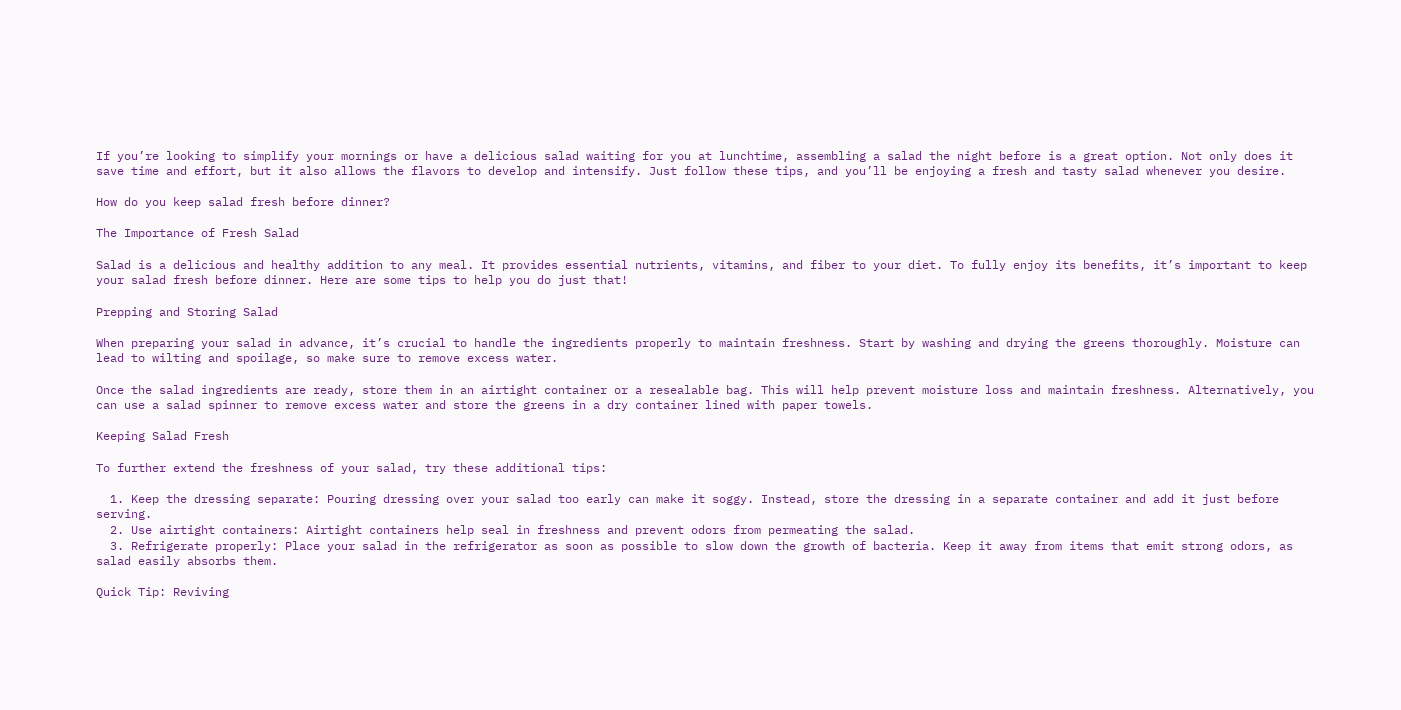If you’re looking to simplify your mornings or have a delicious salad waiting for you at lunchtime, assembling a salad the night before is a great option. Not only does it save time and effort, but it also allows the flavors to develop and intensify. Just follow these tips, and you’ll be enjoying a fresh and tasty salad whenever you desire.

How do you keep salad fresh before dinner?

The Importance of Fresh Salad

Salad is a delicious and healthy addition to any meal. It provides essential nutrients, vitamins, and fiber to your diet. To fully enjoy its benefits, it’s important to keep your salad fresh before dinner. Here are some tips to help you do just that!

Prepping and Storing Salad

When preparing your salad in advance, it’s crucial to handle the ingredients properly to maintain freshness. Start by washing and drying the greens thoroughly. Moisture can lead to wilting and spoilage, so make sure to remove excess water.

Once the salad ingredients are ready, store them in an airtight container or a resealable bag. This will help prevent moisture loss and maintain freshness. Alternatively, you can use a salad spinner to remove excess water and store the greens in a dry container lined with paper towels.

Keeping Salad Fresh

To further extend the freshness of your salad, try these additional tips:

  1. Keep the dressing separate: Pouring dressing over your salad too early can make it soggy. Instead, store the dressing in a separate container and add it just before serving.
  2. Use airtight containers: Airtight containers help seal in freshness and prevent odors from permeating the salad.
  3. Refrigerate properly: Place your salad in the refrigerator as soon as possible to slow down the growth of bacteria. Keep it away from items that emit strong odors, as salad easily absorbs them.

Quick Tip: Reviving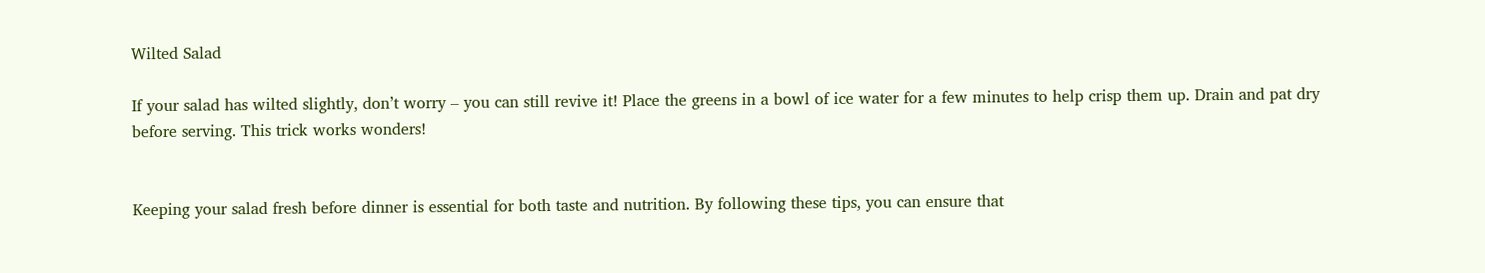Wilted Salad

If your salad has wilted slightly, don’t worry – you can still revive it! Place the greens in a bowl of ice water for a few minutes to help crisp them up. Drain and pat dry before serving. This trick works wonders!


Keeping your salad fresh before dinner is essential for both taste and nutrition. By following these tips, you can ensure that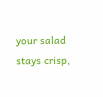your salad stays crisp,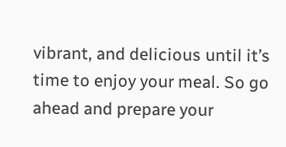vibrant, and delicious until it’s time to enjoy your meal. So go ahead and prepare your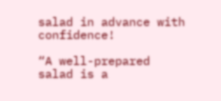salad in advance with confidence!

“A well-prepared salad is a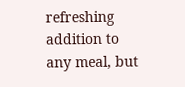refreshing addition to any meal, but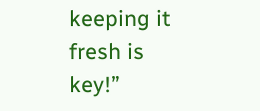keeping it fresh is key!”